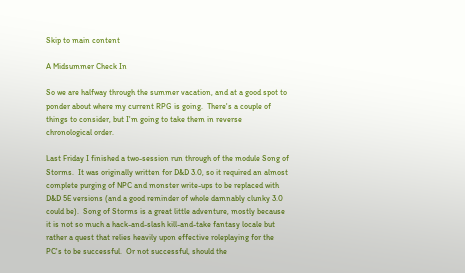Skip to main content

A Midsummer Check In

So we are halfway through the summer vacation, and at a good spot to ponder about where my current RPG is going.  There's a couple of things to consider, but I'm going to take them in reverse chronological order.

Last Friday I finished a two-session run through of the module Song of Storms.  It was originally written for D&D 3.0, so it required an almost complete purging of NPC and monster write-ups to be replaced with D&D 5E versions (and a good reminder of whole damnably clunky 3.0 could be).  Song of Storms is a great little adventure, mostly because it is not so much a hack-and-slash kill-and-take fantasy locale but rather a quest that relies heavily upon effective roleplaying for the PC's to be successful.  Or not successful, should the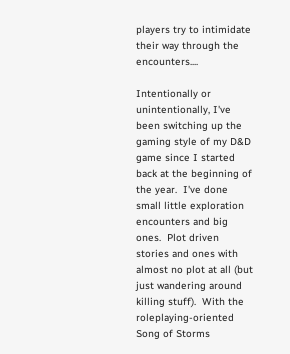players try to intimidate their way through the encounters....

Intentionally or unintentionally, I've been switching up the gaming style of my D&D game since I started back at the beginning of the year.  I've done small little exploration encounters and big ones.  Plot driven stories and ones with almost no plot at all (but just wandering around killing stuff).  With the roleplaying-oriented Song of Storms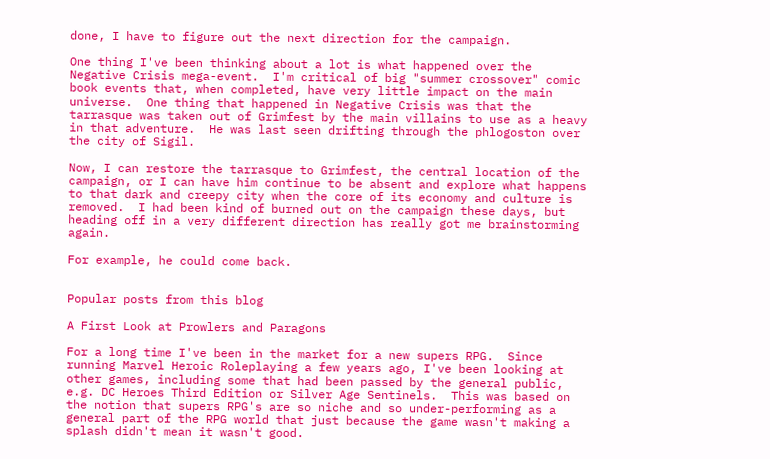done, I have to figure out the next direction for the campaign.

One thing I've been thinking about a lot is what happened over the Negative Crisis mega-event.  I'm critical of big "summer crossover" comic book events that, when completed, have very little impact on the main universe.  One thing that happened in Negative Crisis was that the tarrasque was taken out of Grimfest by the main villains to use as a heavy in that adventure.  He was last seen drifting through the phlogoston over the city of Sigil.

Now, I can restore the tarrasque to Grimfest, the central location of the campaign, or I can have him continue to be absent and explore what happens to that dark and creepy city when the core of its economy and culture is removed.  I had been kind of burned out on the campaign these days, but heading off in a very different direction has really got me brainstorming again.

For example, he could come back.


Popular posts from this blog

A First Look at Prowlers and Paragons

For a long time I've been in the market for a new supers RPG.  Since running Marvel Heroic Roleplaying a few years ago, I've been looking at other games, including some that had been passed by the general public, e.g. DC Heroes Third Edition or Silver Age Sentinels.  This was based on the notion that supers RPG's are so niche and so under-performing as a general part of the RPG world that just because the game wasn't making a splash didn't mean it wasn't good.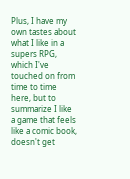Plus, I have my own tastes about what I like in a supers RPG, which I've touched on from time to time here, but to summarize I like a game that feels like a comic book, doesn't get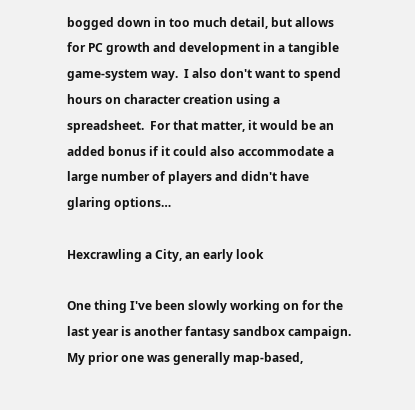bogged down in too much detail, but allows for PC growth and development in a tangible game-system way.  I also don't want to spend hours on character creation using a spreadsheet.  For that matter, it would be an added bonus if it could also accommodate a large number of players and didn't have glaring options…

Hexcrawling a City, an early look

One thing I've been slowly working on for the last year is another fantasy sandbox campaign.  My prior one was generally map-based,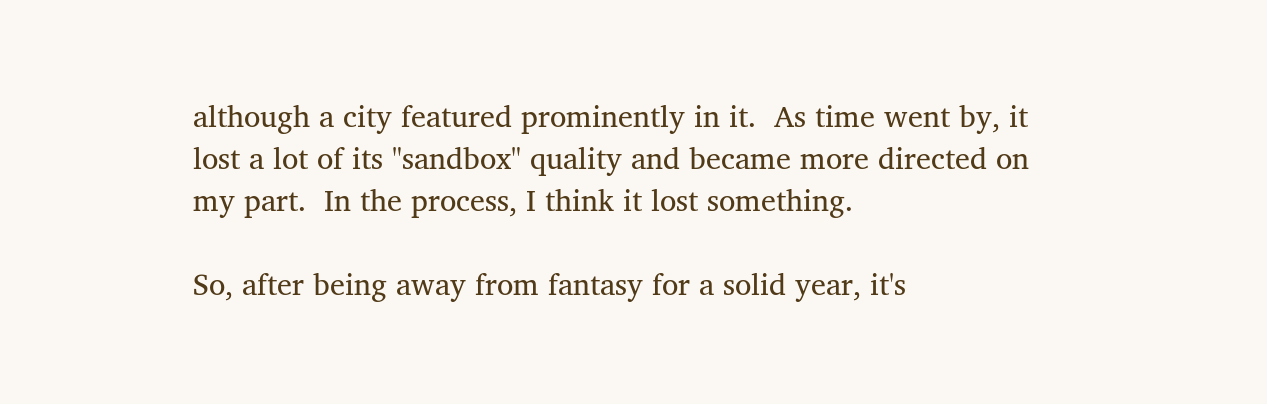although a city featured prominently in it.  As time went by, it lost a lot of its "sandbox" quality and became more directed on my part.  In the process, I think it lost something.

So, after being away from fantasy for a solid year, it's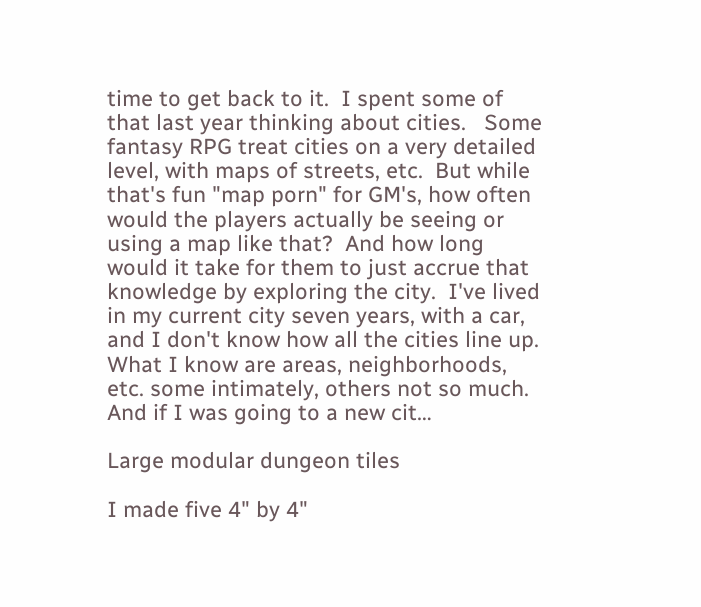time to get back to it.  I spent some of that last year thinking about cities.   Some fantasy RPG treat cities on a very detailed level, with maps of streets, etc.  But while that's fun "map porn" for GM's, how often would the players actually be seeing or using a map like that?  And how long would it take for them to just accrue that knowledge by exploring the city.  I've lived in my current city seven years, with a car, and I don't know how all the cities line up.  What I know are areas, neighborhoods, etc. some intimately, others not so much.  And if I was going to a new cit…

Large modular dungeon tiles

I made five 4" by 4"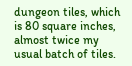dungeon tiles, which is 80 square inches, almost twice my usual batch of tiles.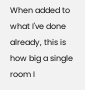When added to what I've done already, this is how big a single room I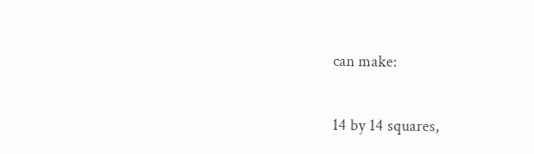can make:

14 by 14 squares,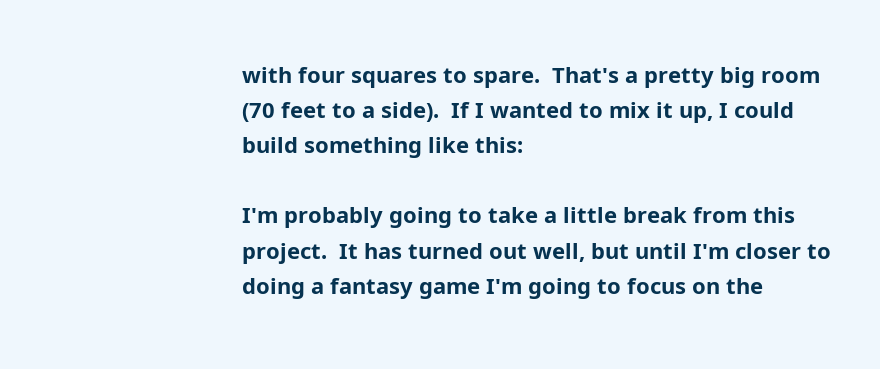with four squares to spare.  That's a pretty big room (70 feet to a side).  If I wanted to mix it up, I could build something like this:

I'm probably going to take a little break from this project.  It has turned out well, but until I'm closer to doing a fantasy game I'm going to focus on the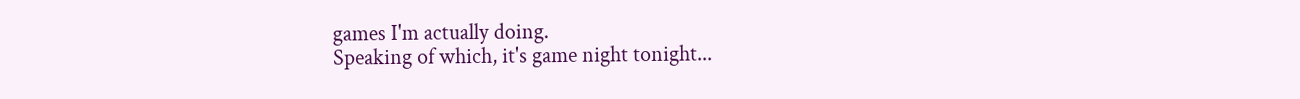games I'm actually doing.
Speaking of which, it's game night tonight...